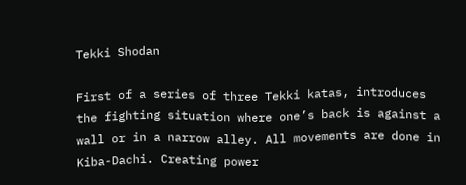Tekki Shodan

First of a series of three Tekki katas, introduces the fighting situation where one’s back is against a wall or in a narrow alley. All movements are done in Kiba-Dachi. Creating power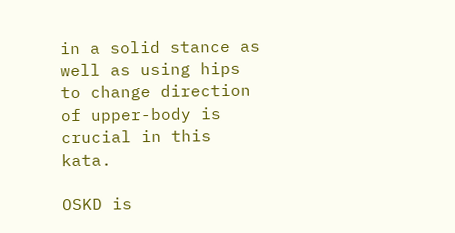in a solid stance as well as using hips to change direction of upper-body is crucial in this kata.

OSKD is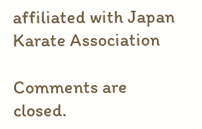affiliated with Japan Karate Association

Comments are closed.